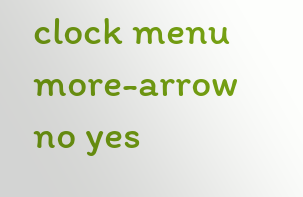clock menu more-arrow no yes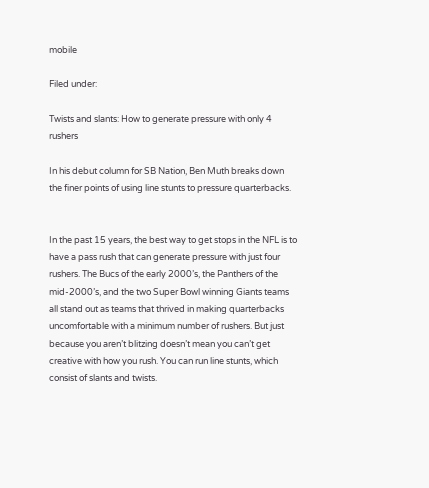mobile

Filed under:

Twists and slants: How to generate pressure with only 4 rushers

In his debut column for SB Nation, Ben Muth breaks down the finer points of using line stunts to pressure quarterbacks.


In the past 15 years, the best way to get stops in the NFL is to have a pass rush that can generate pressure with just four rushers. The Bucs of the early 2000’s, the Panthers of the mid-2000’s, and the two Super Bowl winning Giants teams all stand out as teams that thrived in making quarterbacks uncomfortable with a minimum number of rushers. But just because you aren’t blitzing doesn’t mean you can’t get creative with how you rush. You can run line stunts, which consist of slants and twists.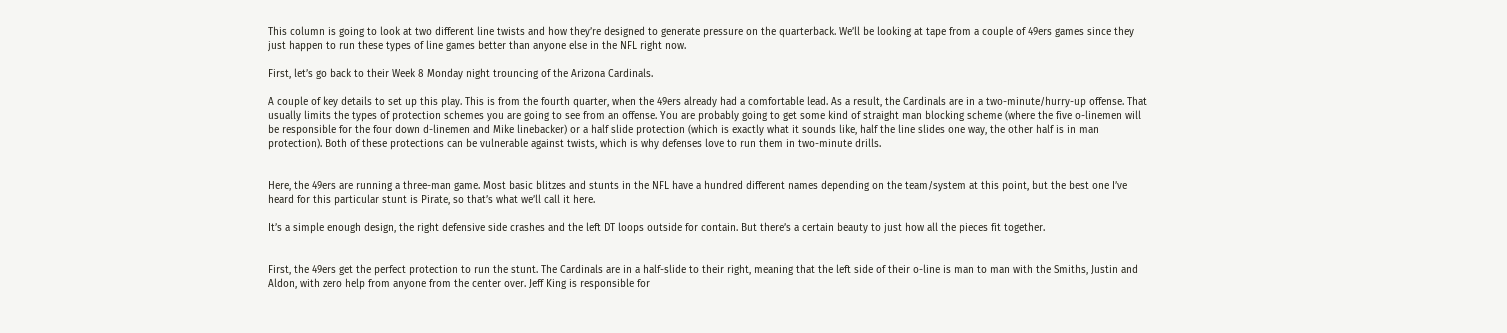This column is going to look at two different line twists and how they’re designed to generate pressure on the quarterback. We’ll be looking at tape from a couple of 49ers games since they just happen to run these types of line games better than anyone else in the NFL right now.

First, let’s go back to their Week 8 Monday night trouncing of the Arizona Cardinals.

A couple of key details to set up this play. This is from the fourth quarter, when the 49ers already had a comfortable lead. As a result, the Cardinals are in a two-minute/hurry-up offense. That usually limits the types of protection schemes you are going to see from an offense. You are probably going to get some kind of straight man blocking scheme (where the five o-linemen will be responsible for the four down d-linemen and Mike linebacker) or a half slide protection (which is exactly what it sounds like, half the line slides one way, the other half is in man protection). Both of these protections can be vulnerable against twists, which is why defenses love to run them in two-minute drills.


Here, the 49ers are running a three-man game. Most basic blitzes and stunts in the NFL have a hundred different names depending on the team/system at this point, but the best one I’ve heard for this particular stunt is Pirate, so that’s what we’ll call it here.

It’s a simple enough design, the right defensive side crashes and the left DT loops outside for contain. But there’s a certain beauty to just how all the pieces fit together.


First, the 49ers get the perfect protection to run the stunt. The Cardinals are in a half-slide to their right, meaning that the left side of their o-line is man to man with the Smiths, Justin and Aldon, with zero help from anyone from the center over. Jeff King is responsible for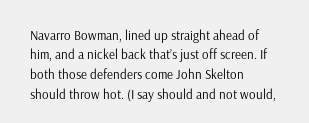Navarro Bowman, lined up straight ahead of him, and a nickel back that’s just off screen. If both those defenders come John Skelton should throw hot. (I say should and not would,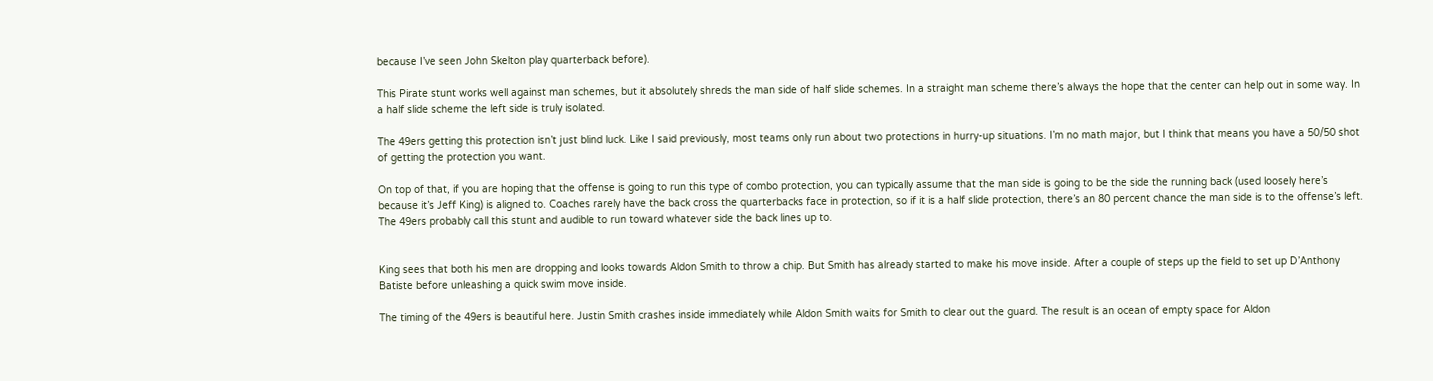because I’ve seen John Skelton play quarterback before).

This Pirate stunt works well against man schemes, but it absolutely shreds the man side of half slide schemes. In a straight man scheme there’s always the hope that the center can help out in some way. In a half slide scheme the left side is truly isolated.

The 49ers getting this protection isn’t just blind luck. Like I said previously, most teams only run about two protections in hurry-up situations. I’m no math major, but I think that means you have a 50/50 shot of getting the protection you want.

On top of that, if you are hoping that the offense is going to run this type of combo protection, you can typically assume that the man side is going to be the side the running back (used loosely here’s because it’s Jeff King) is aligned to. Coaches rarely have the back cross the quarterbacks face in protection, so if it is a half slide protection, there’s an 80 percent chance the man side is to the offense’s left. The 49ers probably call this stunt and audible to run toward whatever side the back lines up to.


King sees that both his men are dropping and looks towards Aldon Smith to throw a chip. But Smith has already started to make his move inside. After a couple of steps up the field to set up D’Anthony Batiste before unleashing a quick swim move inside.

The timing of the 49ers is beautiful here. Justin Smith crashes inside immediately while Aldon Smith waits for Smith to clear out the guard. The result is an ocean of empty space for Aldon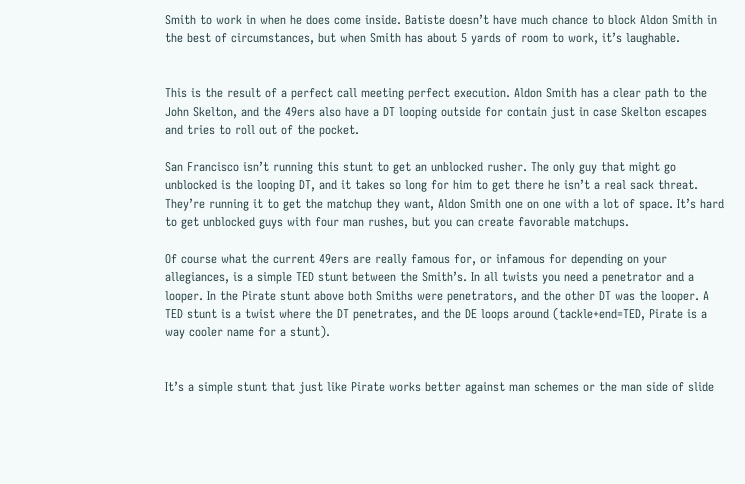Smith to work in when he does come inside. Batiste doesn’t have much chance to block Aldon Smith in the best of circumstances, but when Smith has about 5 yards of room to work, it’s laughable.


This is the result of a perfect call meeting perfect execution. Aldon Smith has a clear path to the John Skelton, and the 49ers also have a DT looping outside for contain just in case Skelton escapes and tries to roll out of the pocket.

San Francisco isn’t running this stunt to get an unblocked rusher. The only guy that might go unblocked is the looping DT, and it takes so long for him to get there he isn’t a real sack threat. They’re running it to get the matchup they want, Aldon Smith one on one with a lot of space. It’s hard to get unblocked guys with four man rushes, but you can create favorable matchups.

Of course what the current 49ers are really famous for, or infamous for depending on your allegiances, is a simple TED stunt between the Smith’s. In all twists you need a penetrator and a looper. In the Pirate stunt above both Smiths were penetrators, and the other DT was the looper. A TED stunt is a twist where the DT penetrates, and the DE loops around (tackle+end=TED, Pirate is a way cooler name for a stunt).


It’s a simple stunt that just like Pirate works better against man schemes or the man side of slide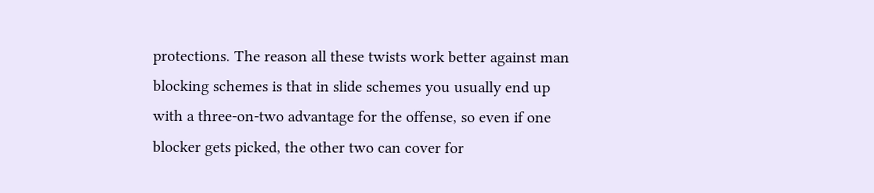protections. The reason all these twists work better against man blocking schemes is that in slide schemes you usually end up with a three-on-two advantage for the offense, so even if one blocker gets picked, the other two can cover for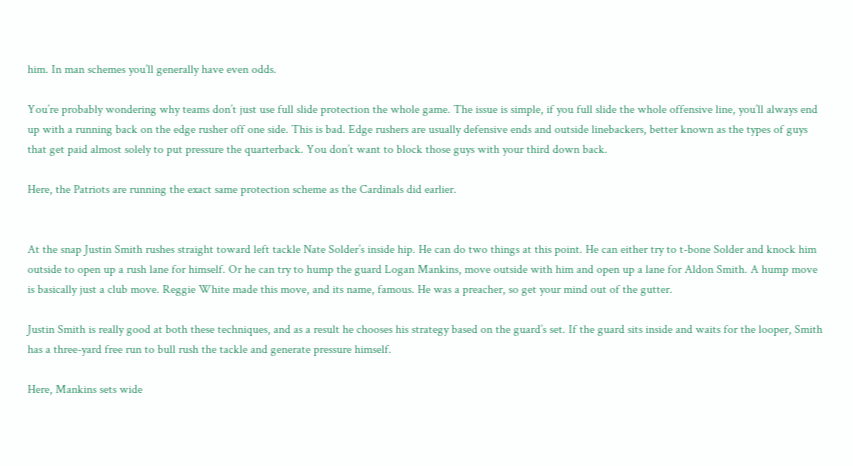him. In man schemes you’ll generally have even odds.

You’re probably wondering why teams don’t just use full slide protection the whole game. The issue is simple, if you full slide the whole offensive line, you’ll always end up with a running back on the edge rusher off one side. This is bad. Edge rushers are usually defensive ends and outside linebackers, better known as the types of guys that get paid almost solely to put pressure the quarterback. You don’t want to block those guys with your third down back.

Here, the Patriots are running the exact same protection scheme as the Cardinals did earlier.


At the snap Justin Smith rushes straight toward left tackle Nate Solder’s inside hip. He can do two things at this point. He can either try to t-bone Solder and knock him outside to open up a rush lane for himself. Or he can try to hump the guard Logan Mankins, move outside with him and open up a lane for Aldon Smith. A hump move is basically just a club move. Reggie White made this move, and its name, famous. He was a preacher, so get your mind out of the gutter.

Justin Smith is really good at both these techniques, and as a result he chooses his strategy based on the guard’s set. If the guard sits inside and waits for the looper, Smith has a three-yard free run to bull rush the tackle and generate pressure himself.

Here, Mankins sets wide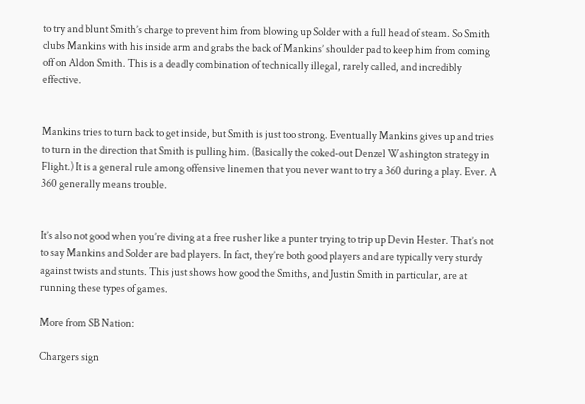to try and blunt Smith’s charge to prevent him from blowing up Solder with a full head of steam. So Smith clubs Mankins with his inside arm and grabs the back of Mankins’ shoulder pad to keep him from coming off on Aldon Smith. This is a deadly combination of technically illegal, rarely called, and incredibly effective.


Mankins tries to turn back to get inside, but Smith is just too strong. Eventually Mankins gives up and tries to turn in the direction that Smith is pulling him. (Basically the coked-out Denzel Washington strategy in Flight.) It is a general rule among offensive linemen that you never want to try a 360 during a play. Ever. A 360 generally means trouble.


It’s also not good when you’re diving at a free rusher like a punter trying to trip up Devin Hester. That’s not to say Mankins and Solder are bad players. In fact, they’re both good players and are typically very sturdy against twists and stunts. This just shows how good the Smiths, and Justin Smith in particular, are at running these types of games.

More from SB Nation:

Chargers sign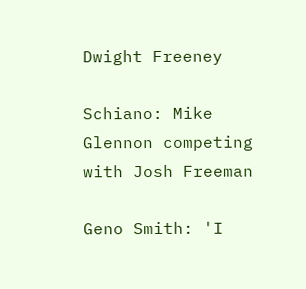Dwight Freeney

Schiano: Mike Glennon competing with Josh Freeman

Geno Smith: 'I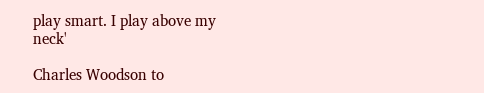play smart. I play above my neck'

Charles Woodson to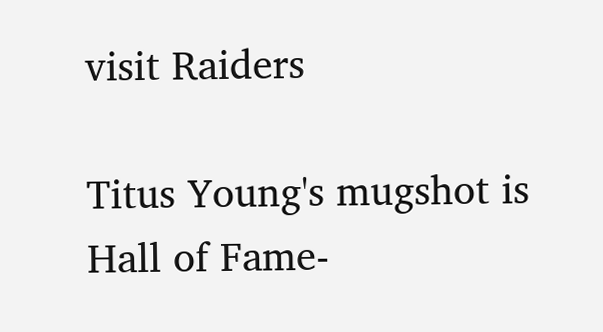visit Raiders

Titus Young's mugshot is Hall of Fame-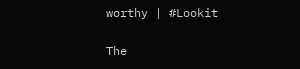worthy | #Lookit

The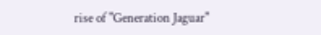rise of "Generation Jaguar"